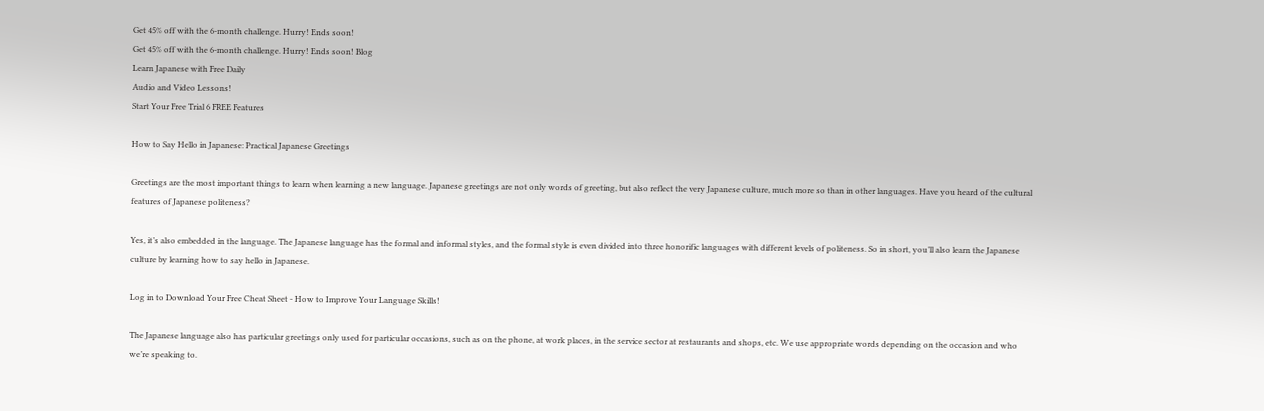Get 45% off with the 6-month challenge. Hurry! Ends soon!
Get 45% off with the 6-month challenge. Hurry! Ends soon! Blog
Learn Japanese with Free Daily
Audio and Video Lessons!
Start Your Free Trial 6 FREE Features

How to Say Hello in Japanese: Practical Japanese Greetings

Greetings are the most important things to learn when learning a new language. Japanese greetings are not only words of greeting, but also reflect the very Japanese culture, much more so than in other languages. Have you heard of the cultural features of Japanese politeness?

Yes, it’s also embedded in the language. The Japanese language has the formal and informal styles, and the formal style is even divided into three honorific languages with different levels of politeness. So in short, you’ll also learn the Japanese culture by learning how to say hello in Japanese.

Log in to Download Your Free Cheat Sheet - How to Improve Your Language Skills!

The Japanese language also has particular greetings only used for particular occasions, such as on the phone, at work places, in the service sector at restaurants and shops, etc. We use appropriate words depending on the occasion and who we’re speaking to.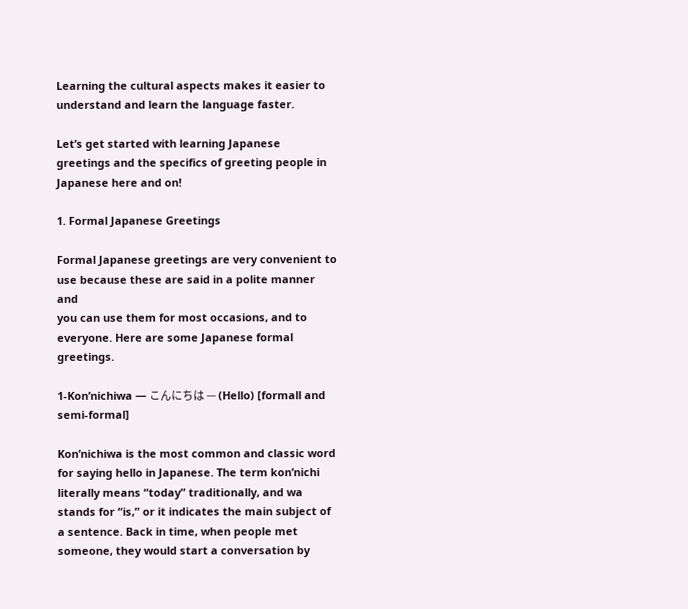Learning the cultural aspects makes it easier to understand and learn the language faster.

Let’s get started with learning Japanese greetings and the specifics of greeting people in Japanese here and on!

1. Formal Japanese Greetings

Formal Japanese greetings are very convenient to use because these are said in a polite manner and
you can use them for most occasions, and to everyone. Here are some Japanese formal greetings.

1-Kon’nichiwa — こんにちは — (Hello) [formall and semi-formal]

Kon’nichiwa is the most common and classic word for saying hello in Japanese. The term kon’nichi literally means “today” traditionally, and wa stands for “is,” or it indicates the main subject of a sentence. Back in time, when people met someone, they would start a conversation by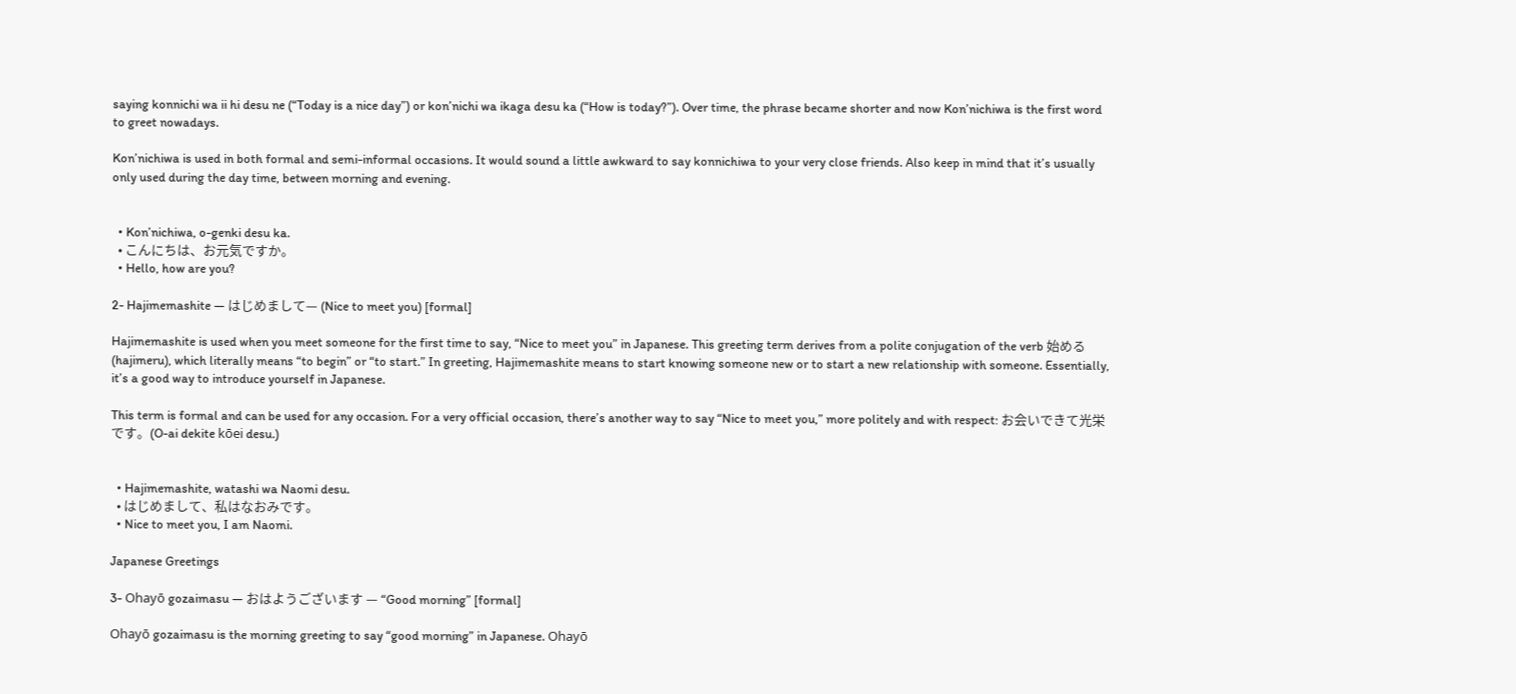saying konnichi wa ii hi desu ne (“Today is a nice day”) or kon’nichi wa ikaga desu ka (“How is today?”). Over time, the phrase became shorter and now Kon’nichiwa is the first word to greet nowadays.

Kon’nichiwa is used in both formal and semi-informal occasions. It would sound a little awkward to say konnichiwa to your very close friends. Also keep in mind that it’s usually only used during the day time, between morning and evening.


  • Kon’nichiwa, o-genki desu ka.
  • こんにちは、お元気ですか。
  • Hello, how are you?

2- Hajimemashite — はじめまして— (Nice to meet you) [formal]

Hajimemashite is used when you meet someone for the first time to say, “Nice to meet you” in Japanese. This greeting term derives from a polite conjugation of the verb 始める (hajimeru), which literally means “to begin” or “to start.” In greeting, Hajimemashite means to start knowing someone new or to start a new relationship with someone. Essentially, it’s a good way to introduce yourself in Japanese.

This term is formal and can be used for any occasion. For a very official occasion, there’s another way to say “Nice to meet you,” more politely and with respect: お会いできて光栄です。(O-ai dekite kōei desu.)


  • Hajimemashite, watashi wa Naomi desu.
  • はじめまして、私はなおみです。
  • Nice to meet you, I am Naomi.

Japanese Greetings

3- Ohayō gozaimasu — おはようございます — “Good morning” [formal]

Ohayō gozaimasu is the morning greeting to say “good morning” in Japanese. Ohayō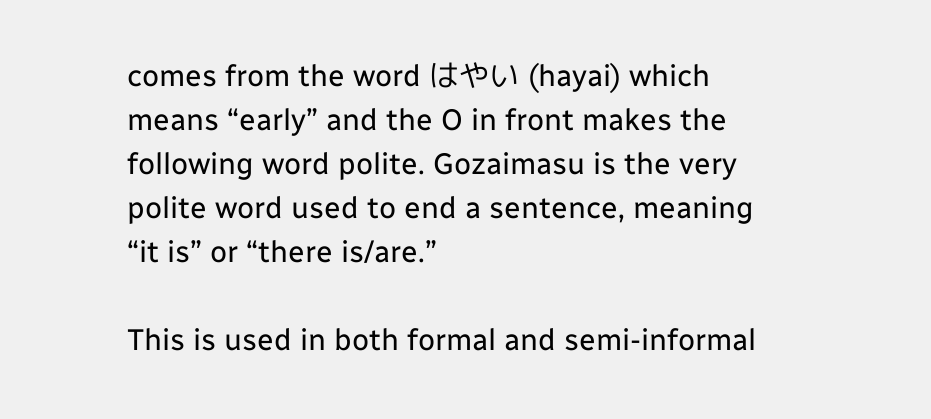comes from the word はやい (hayai) which means “early” and the O in front makes the following word polite. Gozaimasu is the very polite word used to end a sentence, meaning “it is” or “there is/are.”

This is used in both formal and semi-informal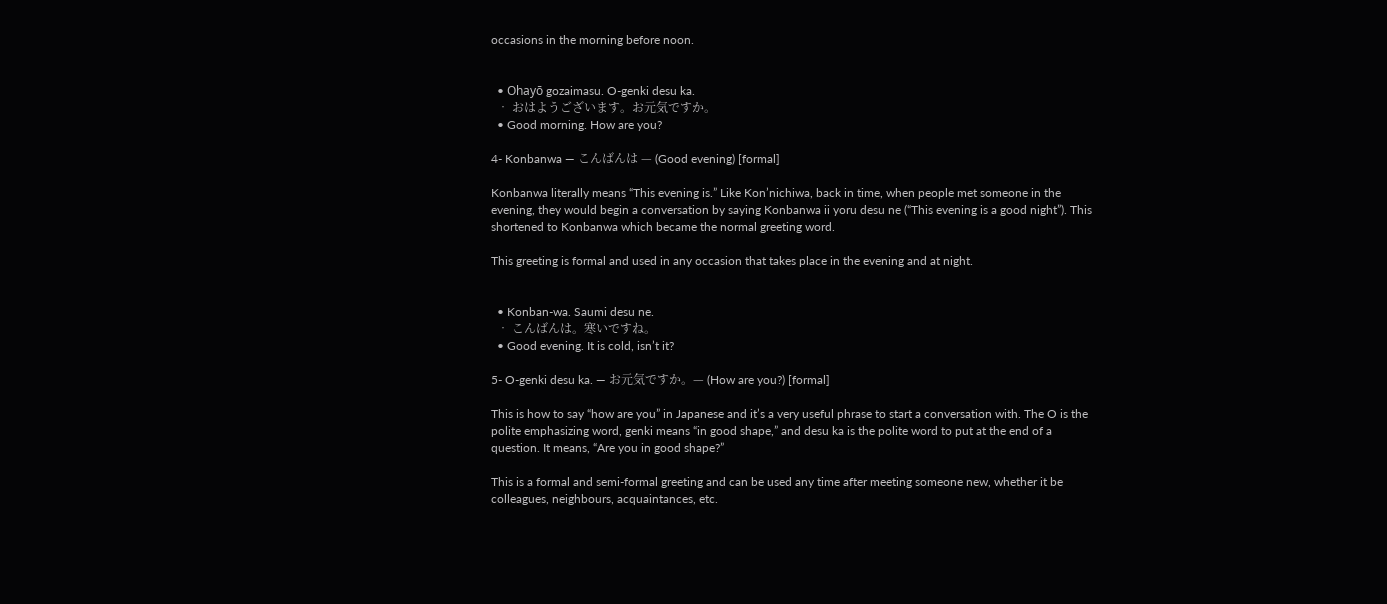occasions in the morning before noon.


  • Ohayō gozaimasu. O-genki desu ka.
  • おはようございます。お元気ですか。
  • Good morning. How are you?

4- Konbanwa — こんばんは — (Good evening) [formal]

Konbanwa literally means “This evening is.” Like Kon’nichiwa, back in time, when people met someone in the evening, they would begin a conversation by saying Konbanwa ii yoru desu ne (“This evening is a good night”). This shortened to Konbanwa which became the normal greeting word.

This greeting is formal and used in any occasion that takes place in the evening and at night.


  • Konban-wa. Saumi desu ne.
  • こんばんは。寒いですね。
  • Good evening. It is cold, isn’t it?

5- O-genki desu ka. — お元気ですか。— (How are you?) [formal]

This is how to say “how are you” in Japanese and it’s a very useful phrase to start a conversation with. The O is the polite emphasizing word, genki means “in good shape,” and desu ka is the polite word to put at the end of a question. It means, “Are you in good shape?”

This is a formal and semi-formal greeting and can be used any time after meeting someone new, whether it be colleagues, neighbours, acquaintances, etc.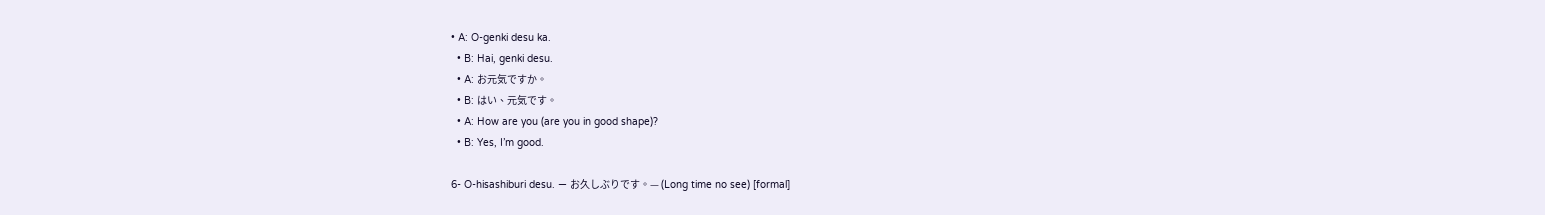• A: O-genki desu ka.
  • B: Hai, genki desu.
  • A: お元気ですか。
  • B: はい、元気です。
  • A: How are you (are you in good shape)?
  • B: Yes, I’m good.

6- O-hisashiburi desu. — お久しぶりです。— (Long time no see) [formal]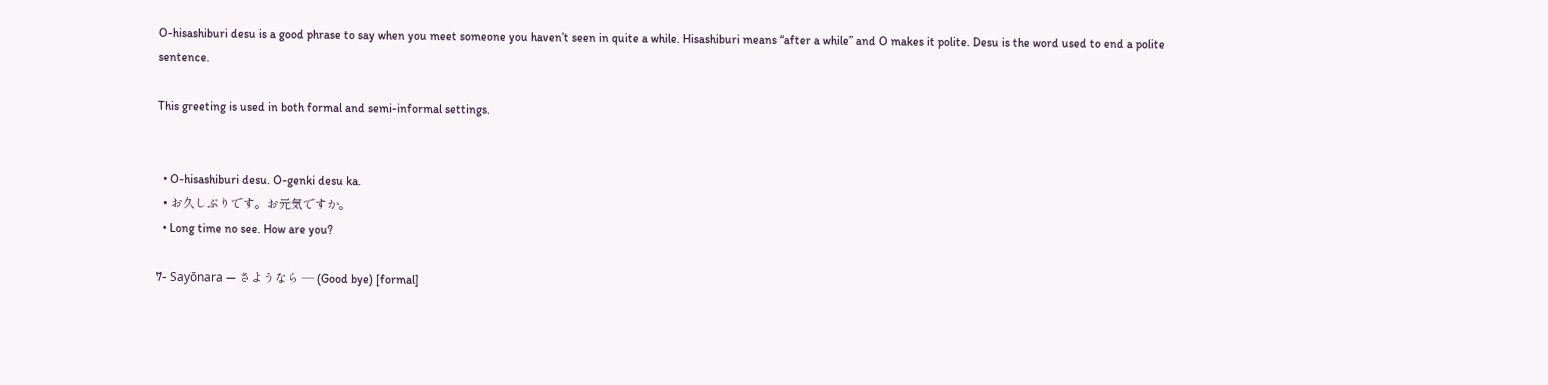O-hisashiburi desu is a good phrase to say when you meet someone you haven’t seen in quite a while. Hisashiburi means “after a while” and O makes it polite. Desu is the word used to end a polite sentence.

This greeting is used in both formal and semi-informal settings.


  • O-hisashiburi desu. O-genki desu ka.
  • お久しぶりです。お元気ですか。
  • Long time no see. How are you?

7- Sayōnara — さようなら — (Good bye) [formal]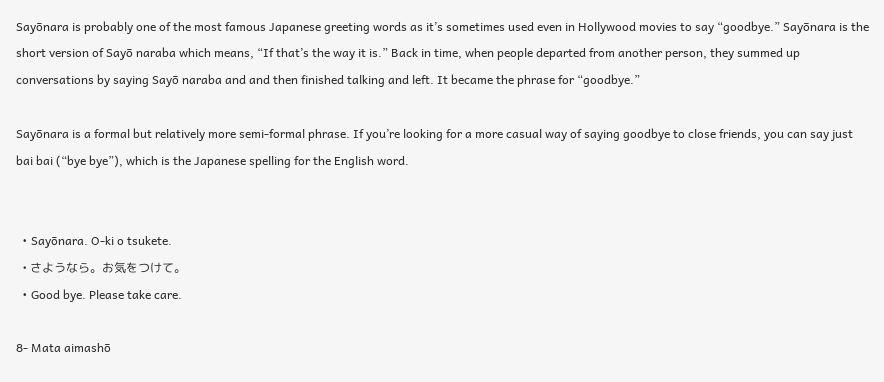Sayōnara is probably one of the most famous Japanese greeting words as it’s sometimes used even in Hollywood movies to say “goodbye.” Sayōnara is the short version of Sayō naraba which means, “If that’s the way it is.” Back in time, when people departed from another person, they summed up conversations by saying Sayō naraba and and then finished talking and left. It became the phrase for “goodbye.”

Sayōnara is a formal but relatively more semi-formal phrase. If you’re looking for a more casual way of saying goodbye to close friends, you can say just bai bai (“bye bye”), which is the Japanese spelling for the English word.


  • Sayōnara. O-ki o tsukete.
  • さようなら。お気をつけて。
  • Good bye. Please take care.

8- Mata aimashō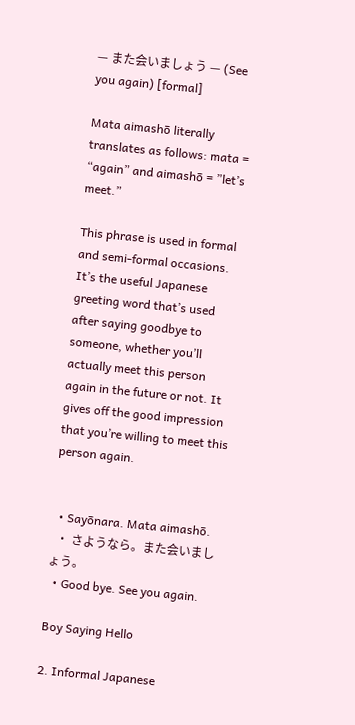— また会いましょう — (See you again) [formal]

Mata aimashō literally translates as follows: mata = “again” and aimashō = ”let’s meet.”

This phrase is used in formal and semi-formal occasions. It’s the useful Japanese greeting word that’s used after saying goodbye to someone, whether you’ll actually meet this person again in the future or not. It gives off the good impression that you’re willing to meet this person again.


  • Sayōnara. Mata aimashō.
  • さようなら。また会いましょう。
  • Good bye. See you again.

Boy Saying Hello

2. Informal Japanese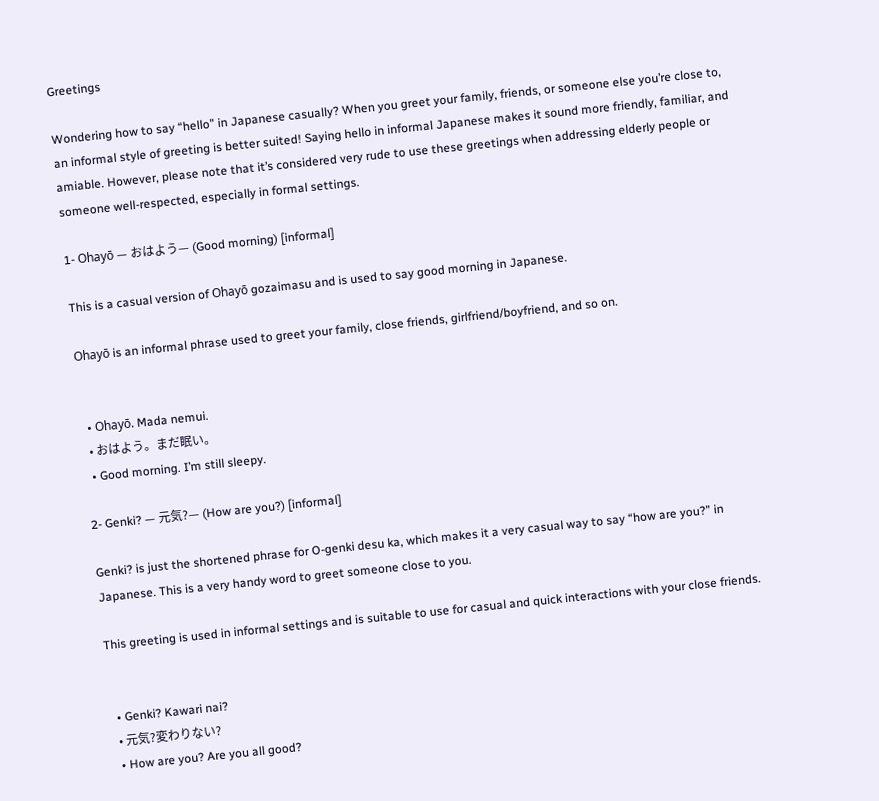Greetings

Wondering how to say “hello” in Japanese casually? When you greet your family, friends, or someone else you’re close to, an informal style of greeting is better suited! Saying hello in informal Japanese makes it sound more friendly, familiar, and amiable. However, please note that it’s considered very rude to use these greetings when addressing elderly people or someone well-respected, especially in formal settings.

1- Ohayō — おはよう— (Good morning) [informal]

This is a casual version of Ohayō gozaimasu and is used to say good morning in Japanese.

Ohayō is an informal phrase used to greet your family, close friends, girlfriend/boyfriend, and so on.


  • Ohayō. Mada nemui.
  • おはよう。まだ眠い。
  • Good morning. I’m still sleepy.

2- Genki? — 元気?— (How are you?) [informal]

Genki? is just the shortened phrase for O-genki desu ka, which makes it a very casual way to say “how are you?” in Japanese. This is a very handy word to greet someone close to you.

This greeting is used in informal settings and is suitable to use for casual and quick interactions with your close friends.


  • Genki? Kawari nai?
  • 元気?変わりない?
  • How are you? Are you all good?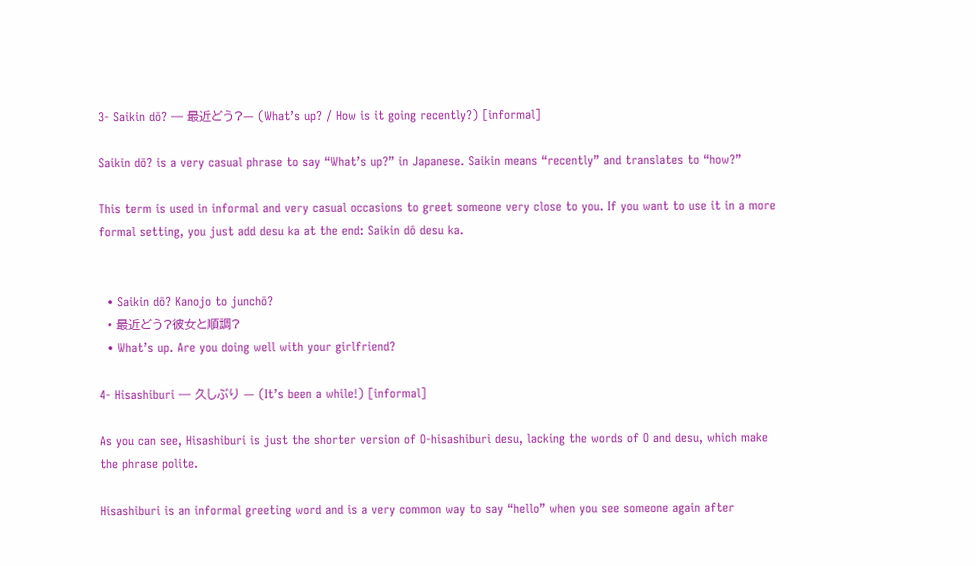3- Saikin dō? — 最近どう?— (What’s up? / How is it going recently?) [informal]

Saikin dō? is a very casual phrase to say “What’s up?” in Japanese. Saikin means “recently” and translates to “how?”

This term is used in informal and very casual occasions to greet someone very close to you. If you want to use it in a more formal setting, you just add desu ka at the end: Saikin dō desu ka.


  • Saikin dō? Kanojo to junchō?
  • 最近どう?彼女と順調?
  • What’s up. Are you doing well with your girlfriend?

4- Hisashiburi — 久しぶり — (It’s been a while!) [informal]

As you can see, Hisashiburi is just the shorter version of O-hisashiburi desu, lacking the words of O and desu, which make the phrase polite.

Hisashiburi is an informal greeting word and is a very common way to say “hello” when you see someone again after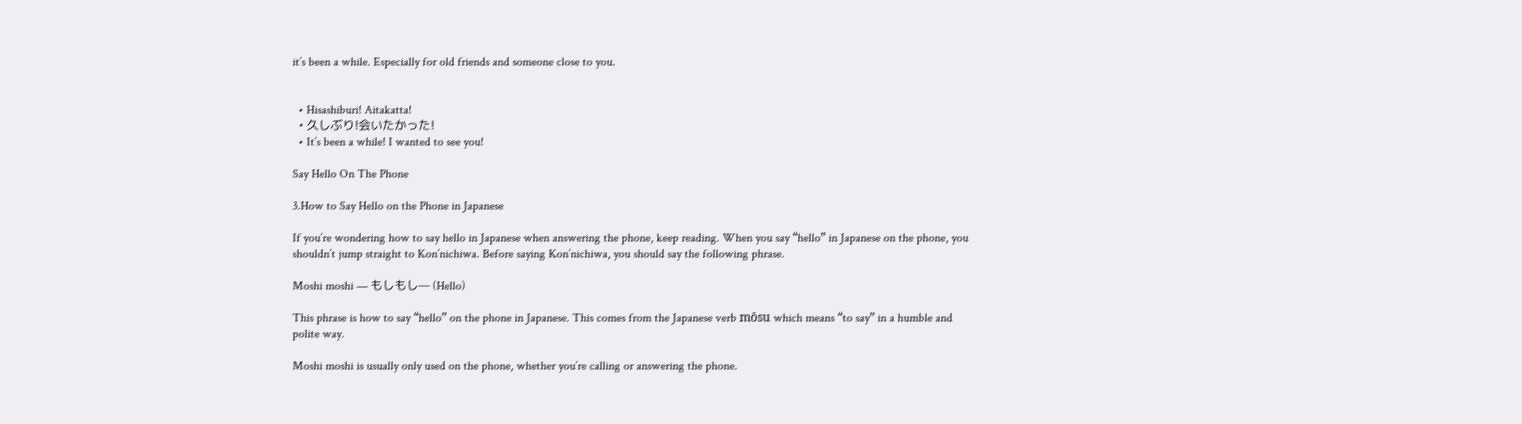it’s been a while. Especially for old friends and someone close to you.


  • Hisashiburi! Aitakatta!
  • 久しぶり!会いたかった!
  • It’s been a while! I wanted to see you!

Say Hello On The Phone

3.How to Say Hello on the Phone in Japanese

If you’re wondering how to say hello in Japanese when answering the phone, keep reading. When you say “hello” in Japanese on the phone, you shouldn’t jump straight to Kon’nichiwa. Before saying Kon’nichiwa, you should say the following phrase.

Moshi moshi — もしもし— (Hello)

This phrase is how to say “hello” on the phone in Japanese. This comes from the Japanese verb mōsu which means “to say” in a humble and polite way.

Moshi moshi is usually only used on the phone, whether you’re calling or answering the phone.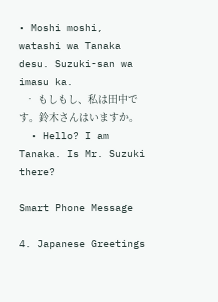• Moshi moshi, watashi wa Tanaka desu. Suzuki-san wa imasu ka.
  • もしもし、私は田中です。鈴木さんはいますか。
  • Hello? I am Tanaka. Is Mr. Suzuki there?

Smart Phone Message

4. Japanese Greetings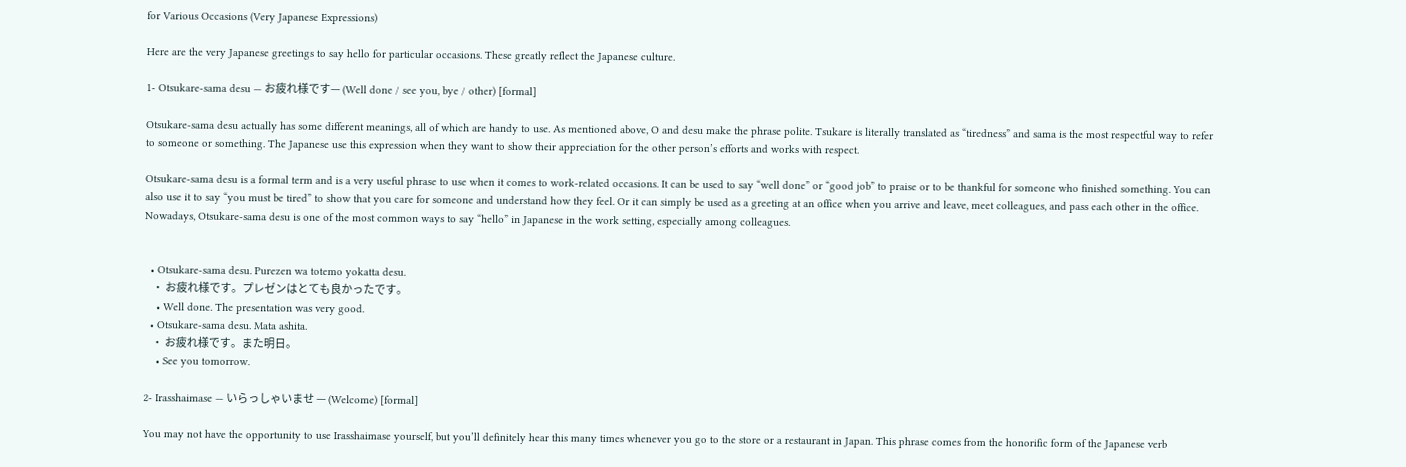for Various Occasions (Very Japanese Expressions)

Here are the very Japanese greetings to say hello for particular occasions. These greatly reflect the Japanese culture.

1- Otsukare-sama desu — お疲れ様です— (Well done / see you, bye / other) [formal]

Otsukare-sama desu actually has some different meanings, all of which are handy to use. As mentioned above, O and desu make the phrase polite. Tsukare is literally translated as “tiredness” and sama is the most respectful way to refer to someone or something. The Japanese use this expression when they want to show their appreciation for the other person’s efforts and works with respect.

Otsukare-sama desu is a formal term and is a very useful phrase to use when it comes to work-related occasions. It can be used to say “well done” or “good job” to praise or to be thankful for someone who finished something. You can also use it to say “you must be tired” to show that you care for someone and understand how they feel. Or it can simply be used as a greeting at an office when you arrive and leave, meet colleagues, and pass each other in the office. Nowadays, Otsukare-sama desu is one of the most common ways to say “hello” in Japanese in the work setting, especially among colleagues.


  • Otsukare-sama desu. Purezen wa totemo yokatta desu.
    • お疲れ様です。プレゼンはとても良かったです。
    • Well done. The presentation was very good.
  • Otsukare-sama desu. Mata ashita.
    • お疲れ様です。また明日。
    • See you tomorrow.

2- Irasshaimase — いらっしゃいませ — (Welcome) [formal]

You may not have the opportunity to use Irasshaimase yourself, but you’ll definitely hear this many times whenever you go to the store or a restaurant in Japan. This phrase comes from the honorific form of the Japanese verb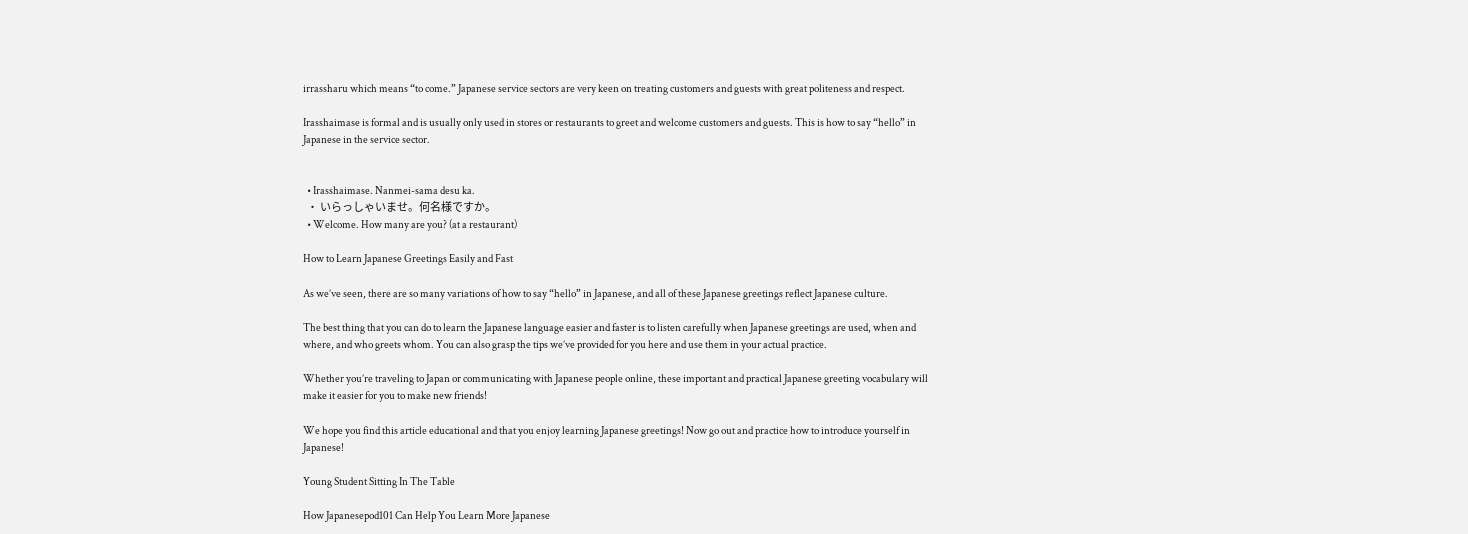irrassharu which means “to come.” Japanese service sectors are very keen on treating customers and guests with great politeness and respect.

Irasshaimase is formal and is usually only used in stores or restaurants to greet and welcome customers and guests. This is how to say “hello” in Japanese in the service sector.


  • Irasshaimase. Nanmei-sama desu ka.
  • いらっしゃいませ。何名様ですか。
  • Welcome. How many are you? (at a restaurant)

How to Learn Japanese Greetings Easily and Fast

As we’ve seen, there are so many variations of how to say “hello” in Japanese, and all of these Japanese greetings reflect Japanese culture.

The best thing that you can do to learn the Japanese language easier and faster is to listen carefully when Japanese greetings are used, when and where, and who greets whom. You can also grasp the tips we’ve provided for you here and use them in your actual practice.

Whether you’re traveling to Japan or communicating with Japanese people online, these important and practical Japanese greeting vocabulary will make it easier for you to make new friends!

We hope you find this article educational and that you enjoy learning Japanese greetings! Now go out and practice how to introduce yourself in Japanese!

Young Student Sitting In The Table

How Japanesepod101 Can Help You Learn More Japanese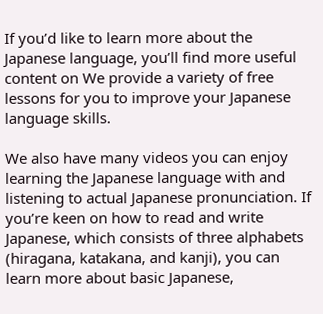If you’d like to learn more about the Japanese language, you’ll find more useful content on We provide a variety of free lessons for you to improve your Japanese language skills.

We also have many videos you can enjoy learning the Japanese language with and listening to actual Japanese pronunciation. If you’re keen on how to read and write Japanese, which consists of three alphabets (hiragana, katakana, and kanji), you can learn more about basic Japanese,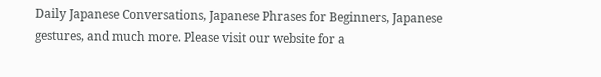Daily Japanese Conversations, Japanese Phrases for Beginners, Japanese gestures, and much more. Please visit our website for a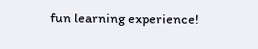fun learning experience!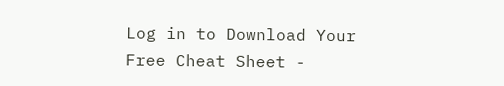Log in to Download Your Free Cheat Sheet -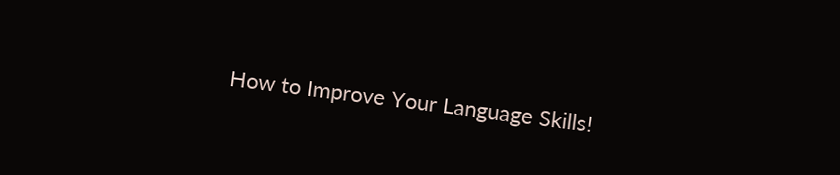How to Improve Your Language Skills!